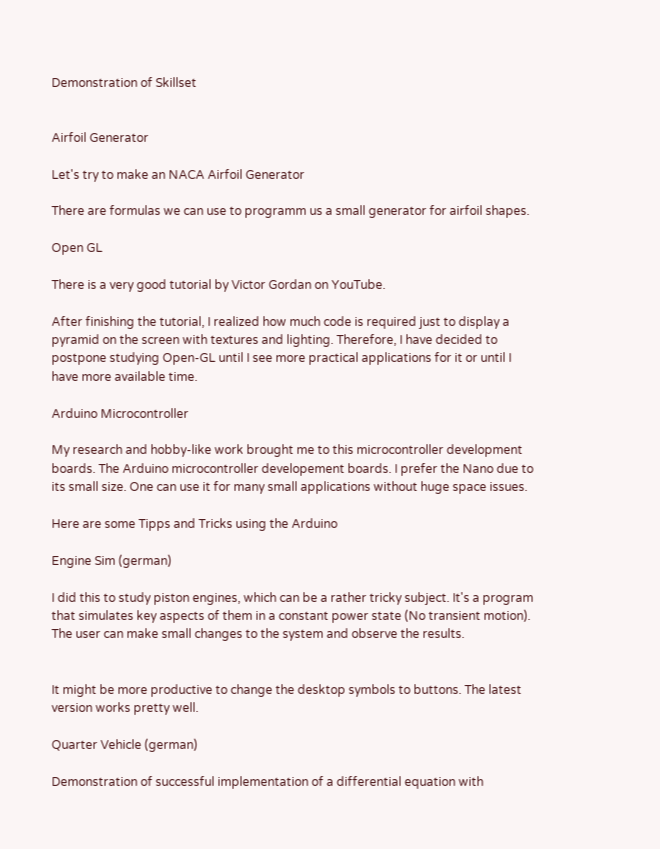Demonstration of Skillset


Airfoil Generator

Let's try to make an NACA Airfoil Generator

There are formulas we can use to programm us a small generator for airfoil shapes.

Open GL

There is a very good tutorial by Victor Gordan on YouTube.

After finishing the tutorial, I realized how much code is required just to display a pyramid on the screen with textures and lighting. Therefore, I have decided to postpone studying Open-GL until I see more practical applications for it or until I have more available time.

Arduino Microcontroller

My research and hobby-like work brought me to this microcontroller development boards. The Arduino microcontroller developement boards. I prefer the Nano due to its small size. One can use it for many small applications without huge space issues.

Here are some Tipps and Tricks using the Arduino

Engine Sim (german)

I did this to study piston engines, which can be a rather tricky subject. It's a program that simulates key aspects of them in a constant power state (No transient motion). The user can make small changes to the system and observe the results.


It might be more productive to change the desktop symbols to buttons. The latest version works pretty well.

Quarter Vehicle (german)

Demonstration of successful implementation of a differential equation with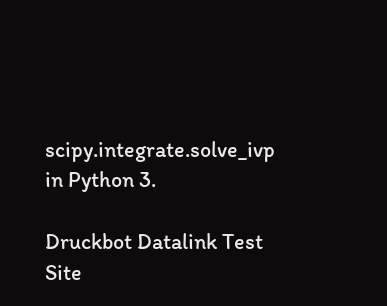scipy.integrate.solve_ivp in Python 3.

Druckbot Datalink Test Site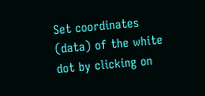Set coordinates (data) of the white dot by clicking on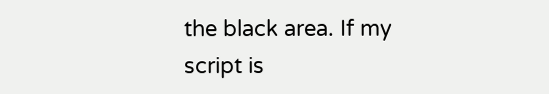the black area. If my script is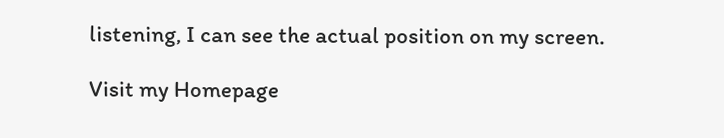listening, I can see the actual position on my screen.

Visit my Homepage